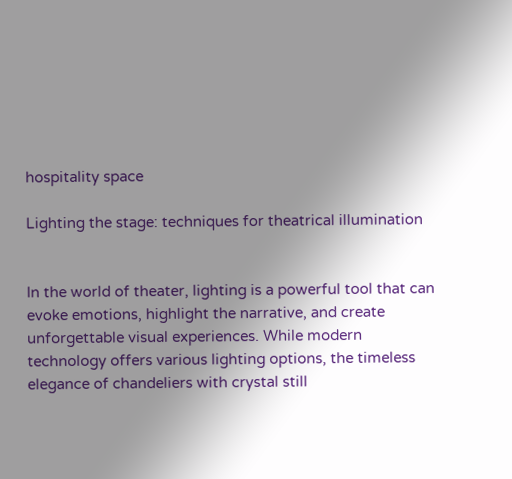hospitality space

Lighting the stage: techniques for theatrical illumination


In the world of theater, lighting is a powerful tool that can evoke emotions, highlight the narrative, and create unforgettable visual experiences. While modern technology offers various lighting options, the timeless elegance of chandeliers with crystal still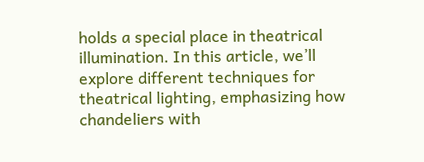holds a special place in theatrical illumination. In this article, we’ll explore different techniques for theatrical lighting, emphasizing how chandeliers with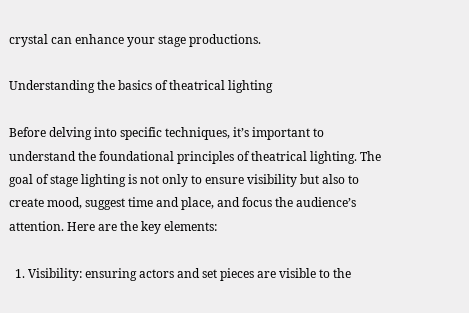crystal can enhance your stage productions.

Understanding the basics of theatrical lighting

Before delving into specific techniques, it’s important to understand the foundational principles of theatrical lighting. The goal of stage lighting is not only to ensure visibility but also to create mood, suggest time and place, and focus the audience’s attention. Here are the key elements:

  1. Visibility: ensuring actors and set pieces are visible to the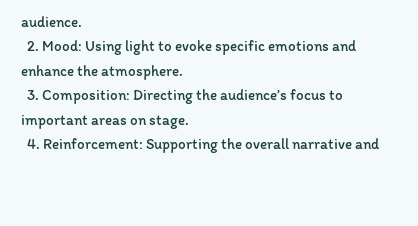audience.
  2. Mood: Using light to evoke specific emotions and enhance the atmosphere.
  3. Composition: Directing the audience’s focus to important areas on stage.
  4. Reinforcement: Supporting the overall narrative and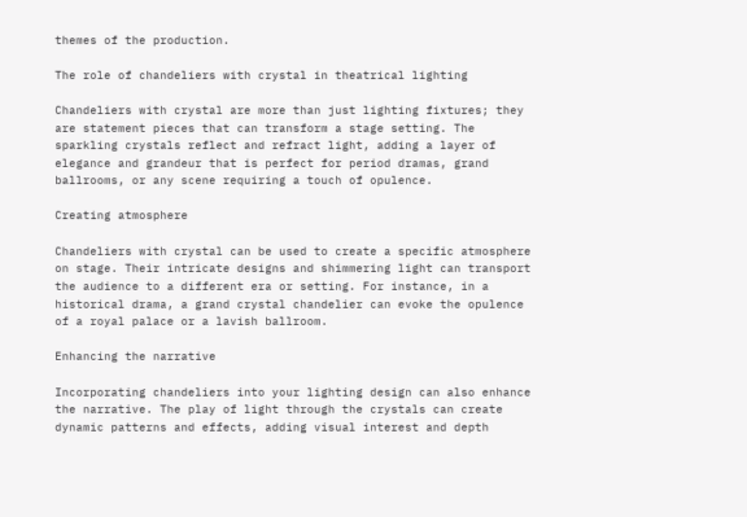themes of the production.

The role of chandeliers with crystal in theatrical lighting

Chandeliers with crystal are more than just lighting fixtures; they are statement pieces that can transform a stage setting. The sparkling crystals reflect and refract light, adding a layer of elegance and grandeur that is perfect for period dramas, grand ballrooms, or any scene requiring a touch of opulence.

Creating atmosphere

Chandeliers with crystal can be used to create a specific atmosphere on stage. Their intricate designs and shimmering light can transport the audience to a different era or setting. For instance, in a historical drama, a grand crystal chandelier can evoke the opulence of a royal palace or a lavish ballroom.

Enhancing the narrative

Incorporating chandeliers into your lighting design can also enhance the narrative. The play of light through the crystals can create dynamic patterns and effects, adding visual interest and depth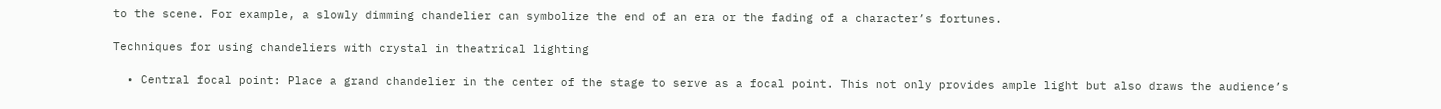to the scene. For example, a slowly dimming chandelier can symbolize the end of an era or the fading of a character’s fortunes.

Techniques for using chandeliers with crystal in theatrical lighting

  • Central focal point: Place a grand chandelier in the center of the stage to serve as a focal point. This not only provides ample light but also draws the audience’s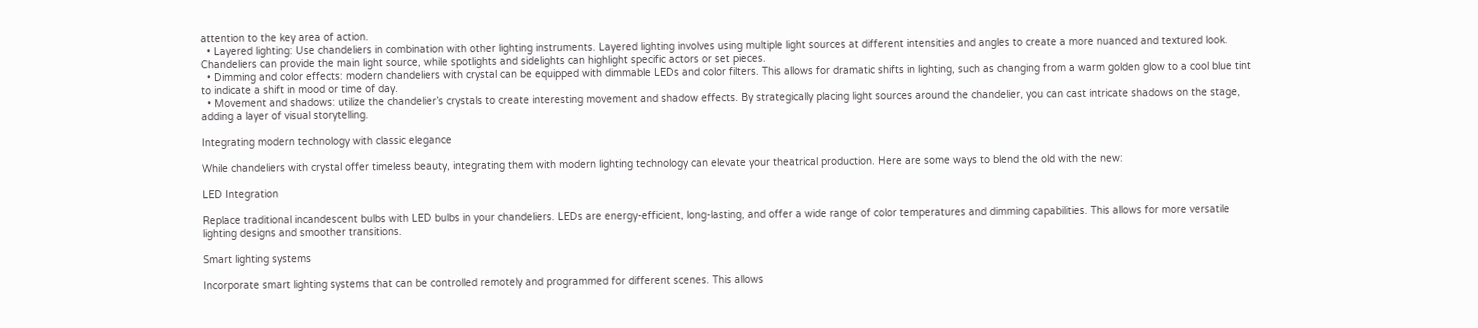attention to the key area of action.
  • Layered lighting: Use chandeliers in combination with other lighting instruments. Layered lighting involves using multiple light sources at different intensities and angles to create a more nuanced and textured look. Chandeliers can provide the main light source, while spotlights and sidelights can highlight specific actors or set pieces.
  • Dimming and color effects: modern chandeliers with crystal can be equipped with dimmable LEDs and color filters. This allows for dramatic shifts in lighting, such as changing from a warm golden glow to a cool blue tint to indicate a shift in mood or time of day.
  • Movement and shadows: utilize the chandelier’s crystals to create interesting movement and shadow effects. By strategically placing light sources around the chandelier, you can cast intricate shadows on the stage, adding a layer of visual storytelling.

Integrating modern technology with classic elegance

While chandeliers with crystal offer timeless beauty, integrating them with modern lighting technology can elevate your theatrical production. Here are some ways to blend the old with the new:

LED Integration

Replace traditional incandescent bulbs with LED bulbs in your chandeliers. LEDs are energy-efficient, long-lasting, and offer a wide range of color temperatures and dimming capabilities. This allows for more versatile lighting designs and smoother transitions.

Smart lighting systems

Incorporate smart lighting systems that can be controlled remotely and programmed for different scenes. This allows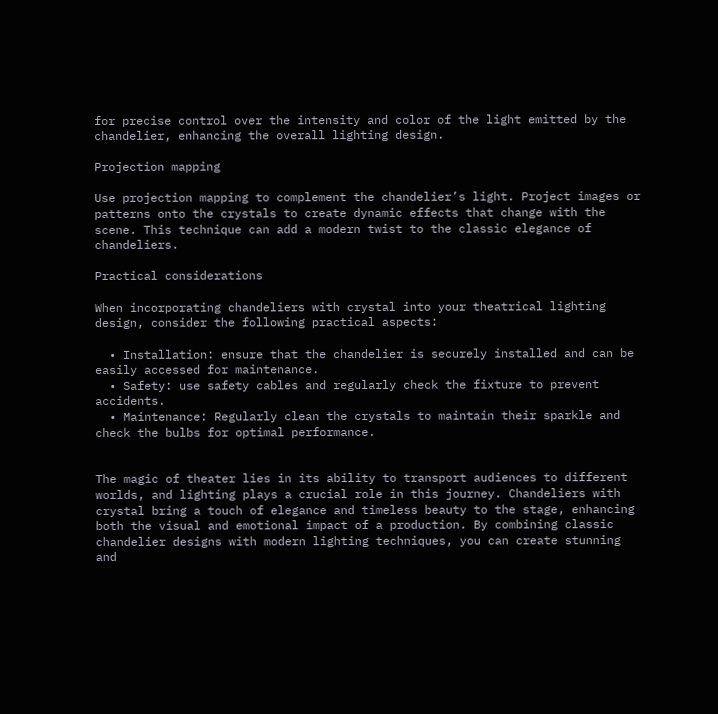for precise control over the intensity and color of the light emitted by the chandelier, enhancing the overall lighting design.

Projection mapping

Use projection mapping to complement the chandelier’s light. Project images or patterns onto the crystals to create dynamic effects that change with the scene. This technique can add a modern twist to the classic elegance of chandeliers.

Practical considerations

When incorporating chandeliers with crystal into your theatrical lighting design, consider the following practical aspects:

  • Installation: ensure that the chandelier is securely installed and can be easily accessed for maintenance.
  • Safety: use safety cables and regularly check the fixture to prevent accidents.
  • Maintenance: Regularly clean the crystals to maintain their sparkle and check the bulbs for optimal performance.


The magic of theater lies in its ability to transport audiences to different worlds, and lighting plays a crucial role in this journey. Chandeliers with crystal bring a touch of elegance and timeless beauty to the stage, enhancing both the visual and emotional impact of a production. By combining classic chandelier designs with modern lighting techniques, you can create stunning and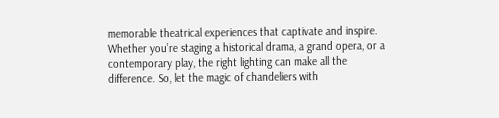memorable theatrical experiences that captivate and inspire. Whether you’re staging a historical drama, a grand opera, or a contemporary play, the right lighting can make all the difference. So, let the magic of chandeliers with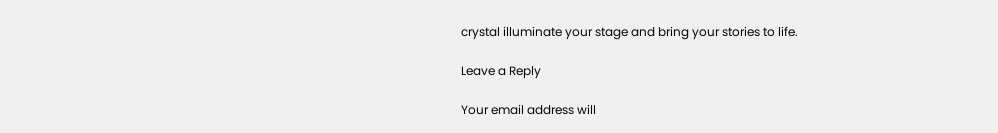crystal illuminate your stage and bring your stories to life.

Leave a Reply

Your email address will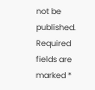not be published. Required fields are marked *